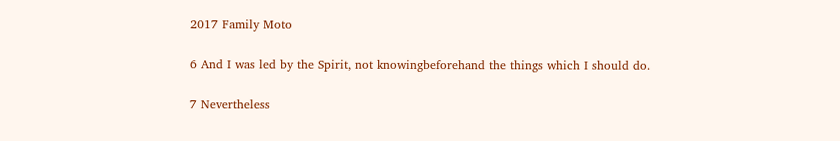2017 Family Moto

6 And I was led by the Spirit, not knowingbeforehand the things which I should do.

7 Nevertheless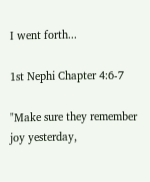I went forth...

1st Nephi Chapter 4:6-7

"Make sure they remember joy yesterday,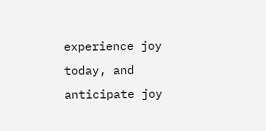experience joy today, and anticipate joy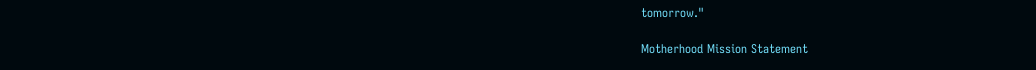tomorrow."

Motherhood Mission Statement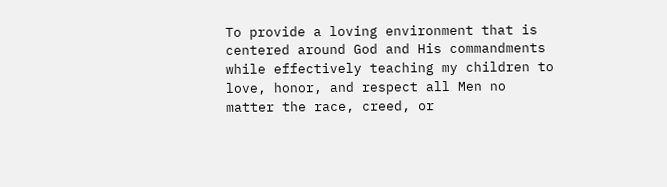To provide a loving environment that is centered around God and His commandments while effectively teaching my children to love, honor, and respect all Men no matter the race, creed, or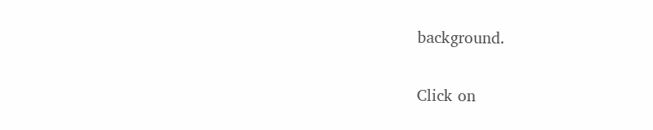background.

Click on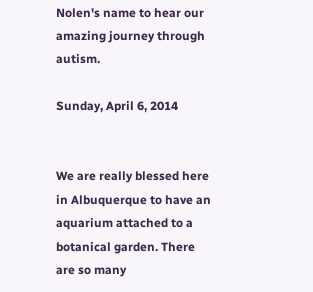Nolen's name to hear our amazing journey through autism.

Sunday, April 6, 2014


We are really blessed here in Albuquerque to have an aquarium attached to a botanical garden. There are so many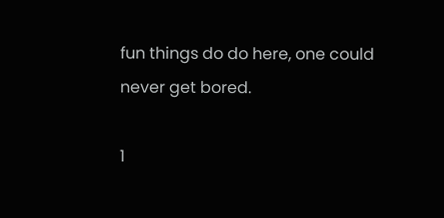fun things do do here, one could never get bored.

1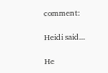comment:

Heidi said...

He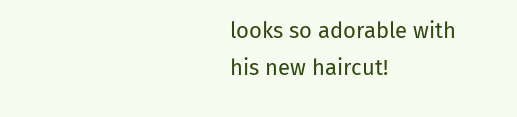looks so adorable with his new haircut!